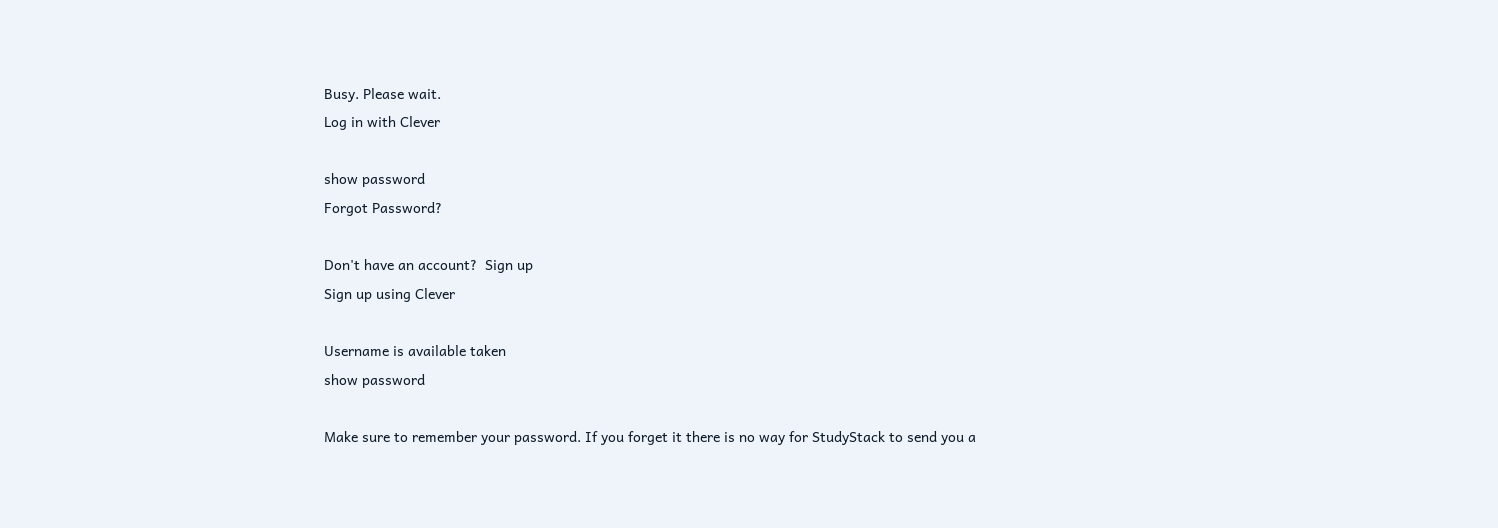Busy. Please wait.
Log in with Clever

show password
Forgot Password?

Don't have an account?  Sign up
Sign up using Clever

Username is available taken
show password

Make sure to remember your password. If you forget it there is no way for StudyStack to send you a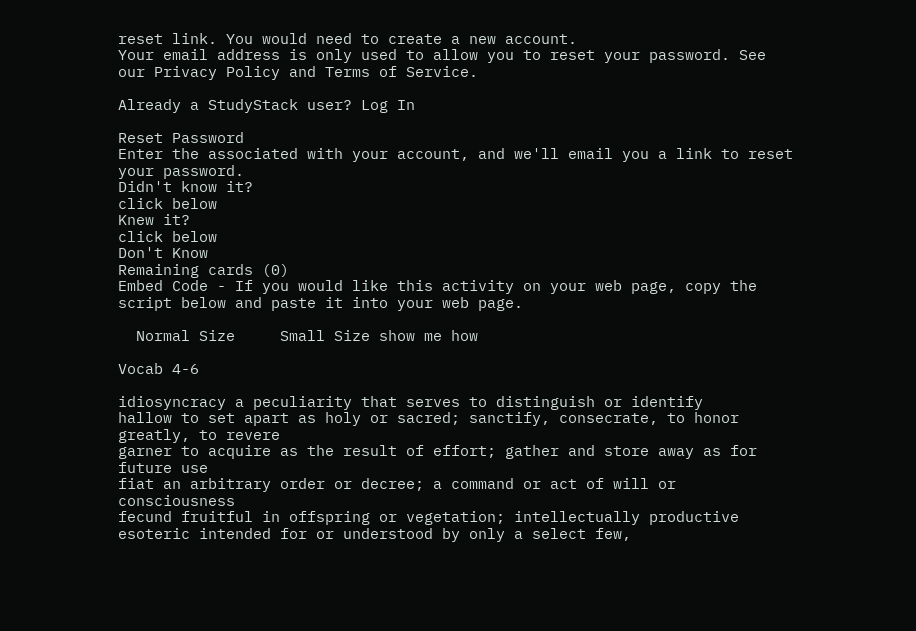reset link. You would need to create a new account.
Your email address is only used to allow you to reset your password. See our Privacy Policy and Terms of Service.

Already a StudyStack user? Log In

Reset Password
Enter the associated with your account, and we'll email you a link to reset your password.
Didn't know it?
click below
Knew it?
click below
Don't Know
Remaining cards (0)
Embed Code - If you would like this activity on your web page, copy the script below and paste it into your web page.

  Normal Size     Small Size show me how

Vocab 4-6

idiosyncracy a peculiarity that serves to distinguish or identify
hallow to set apart as holy or sacred; sanctify, consecrate, to honor greatly, to revere
garner to acquire as the result of effort; gather and store away as for future use
fiat an arbitrary order or decree; a command or act of will or consciousness
fecund fruitful in offspring or vegetation; intellectually productive
esoteric intended for or understood by only a select few,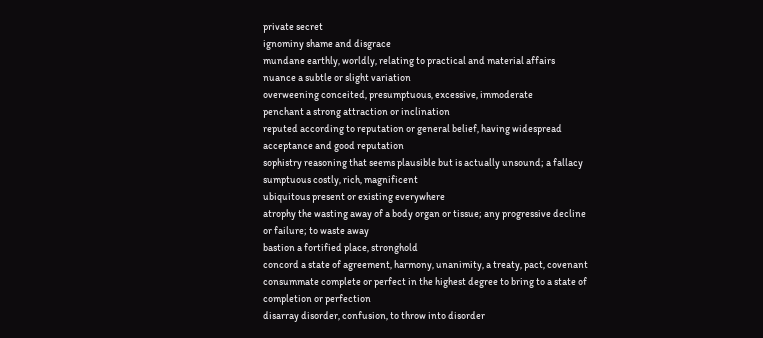private secret
ignominy shame and disgrace
mundane earthly, worldly, relating to practical and material affairs
nuance a subtle or slight variation
overweening conceited, presumptuous, excessive, immoderate
penchant a strong attraction or inclination
reputed according to reputation or general belief, having widespread acceptance and good reputation
sophistry reasoning that seems plausible but is actually unsound; a fallacy
sumptuous costly, rich, magnificent
ubiquitous present or existing everywhere
atrophy the wasting away of a body organ or tissue; any progressive decline or failure; to waste away
bastion a fortified place, stronghold
concord a state of agreement, harmony, unanimity, a treaty, pact, covenant
consummate complete or perfect in the highest degree to bring to a state of completion or perfection
disarray disorder, confusion, to throw into disorder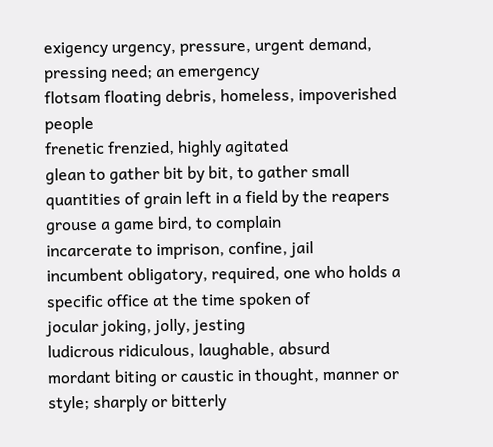exigency urgency, pressure, urgent demand, pressing need; an emergency
flotsam floating debris, homeless, impoverished people
frenetic frenzied, highly agitated
glean to gather bit by bit, to gather small quantities of grain left in a field by the reapers
grouse a game bird, to complain
incarcerate to imprison, confine, jail
incumbent obligatory, required, one who holds a specific office at the time spoken of
jocular joking, jolly, jesting
ludicrous ridiculous, laughable, absurd
mordant biting or caustic in thought, manner or style; sharply or bitterly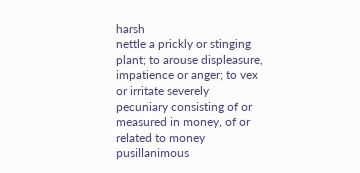harsh
nettle a prickly or stinging plant; to arouse displeasure, impatience or anger; to vex or irritate severely
pecuniary consisting of or measured in money, of or related to money
pusillanimous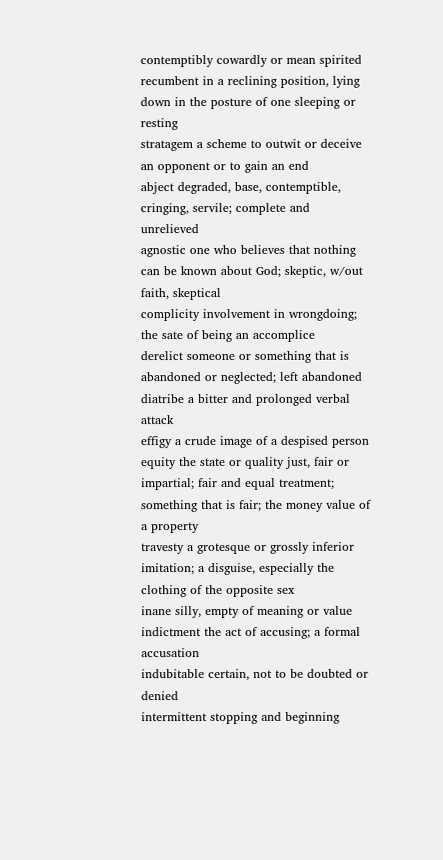contemptibly cowardly or mean spirited
recumbent in a reclining position, lying down in the posture of one sleeping or resting
stratagem a scheme to outwit or deceive an opponent or to gain an end
abject degraded, base, contemptible, cringing, servile; complete and unrelieved
agnostic one who believes that nothing can be known about God; skeptic, w/out faith, skeptical
complicity involvement in wrongdoing; the sate of being an accomplice
derelict someone or something that is abandoned or neglected; left abandoned
diatribe a bitter and prolonged verbal attack
effigy a crude image of a despised person
equity the state or quality just, fair or impartial; fair and equal treatment; something that is fair; the money value of a property
travesty a grotesque or grossly inferior imitation; a disguise, especially the clothing of the opposite sex
inane silly, empty of meaning or value
indictment the act of accusing; a formal accusation
indubitable certain, not to be doubted or denied
intermittent stopping and beginning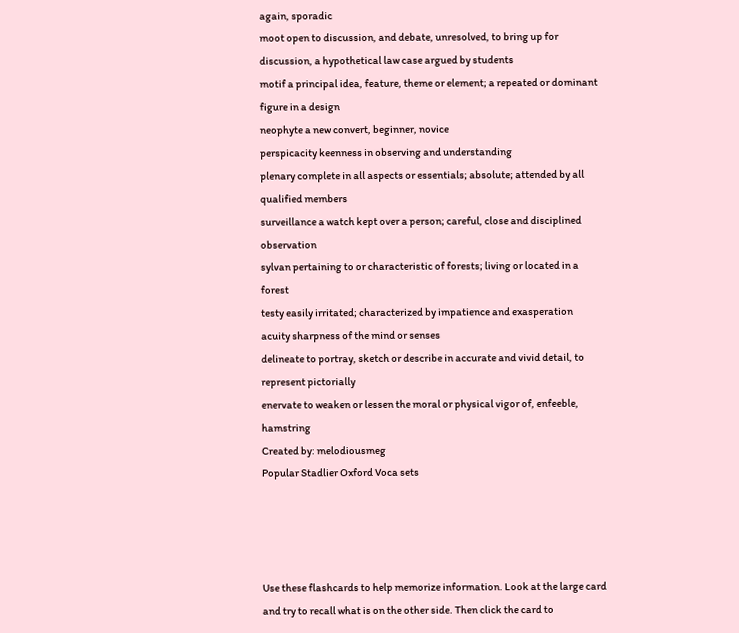again, sporadic
moot open to discussion, and debate, unresolved, to bring up for discussion, a hypothetical law case argued by students
motif a principal idea, feature, theme or element; a repeated or dominant figure in a design
neophyte a new convert, beginner, novice
perspicacity keenness in observing and understanding
plenary complete in all aspects or essentials; absolute; attended by all qualified members
surveillance a watch kept over a person; careful, close and disciplined observation
sylvan pertaining to or characteristic of forests; living or located in a forest
testy easily irritated; characterized by impatience and exasperation
acuity sharpness of the mind or senses
delineate to portray, sketch or describe in accurate and vivid detail, to represent pictorially
enervate to weaken or lessen the moral or physical vigor of, enfeeble, hamstring
Created by: melodiousmeg
Popular Stadlier Oxford Voca sets




Use these flashcards to help memorize information. Look at the large card and try to recall what is on the other side. Then click the card to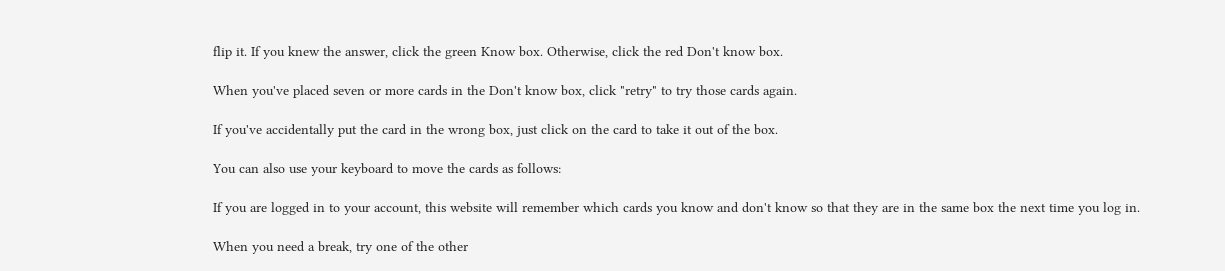flip it. If you knew the answer, click the green Know box. Otherwise, click the red Don't know box.

When you've placed seven or more cards in the Don't know box, click "retry" to try those cards again.

If you've accidentally put the card in the wrong box, just click on the card to take it out of the box.

You can also use your keyboard to move the cards as follows:

If you are logged in to your account, this website will remember which cards you know and don't know so that they are in the same box the next time you log in.

When you need a break, try one of the other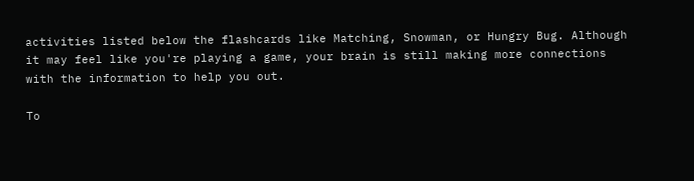activities listed below the flashcards like Matching, Snowman, or Hungry Bug. Although it may feel like you're playing a game, your brain is still making more connections with the information to help you out.

To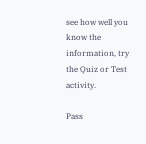see how well you know the information, try the Quiz or Test activity.

Pass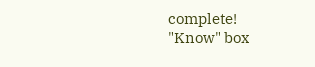complete!
"Know" box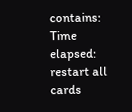contains:
Time elapsed:
restart all cards